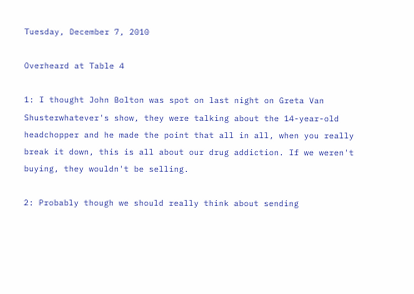Tuesday, December 7, 2010

Overheard at Table 4

1: I thought John Bolton was spot on last night on Greta Van Shusterwhatever's show, they were talking about the 14-year-old headchopper and he made the point that all in all, when you really break it down, this is all about our drug addiction. If we weren't buying, they wouldn't be selling.

2: Probably though we should really think about sending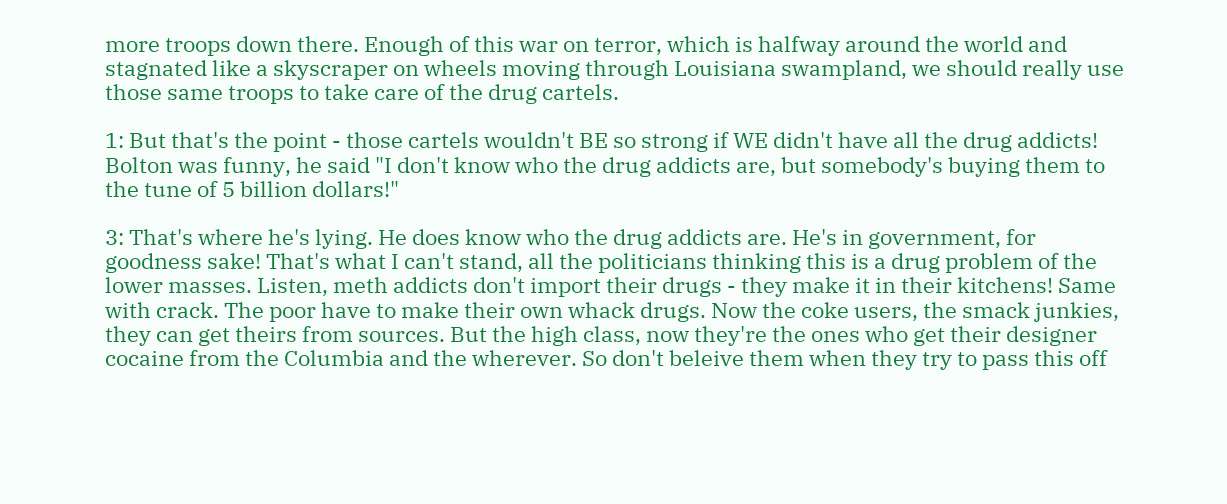more troops down there. Enough of this war on terror, which is halfway around the world and stagnated like a skyscraper on wheels moving through Louisiana swampland, we should really use those same troops to take care of the drug cartels.

1: But that's the point - those cartels wouldn't BE so strong if WE didn't have all the drug addicts! Bolton was funny, he said "I don't know who the drug addicts are, but somebody's buying them to the tune of 5 billion dollars!"

3: That's where he's lying. He does know who the drug addicts are. He's in government, for goodness sake! That's what I can't stand, all the politicians thinking this is a drug problem of the lower masses. Listen, meth addicts don't import their drugs - they make it in their kitchens! Same with crack. The poor have to make their own whack drugs. Now the coke users, the smack junkies, they can get theirs from sources. But the high class, now they're the ones who get their designer cocaine from the Columbia and the wherever. So don't beleive them when they try to pass this off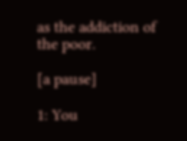as the addiction of the poor.

[a pause]

1: You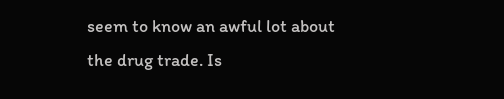seem to know an awful lot about the drug trade. Is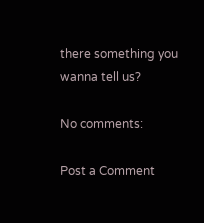there something you wanna tell us?

No comments:

Post a Comment